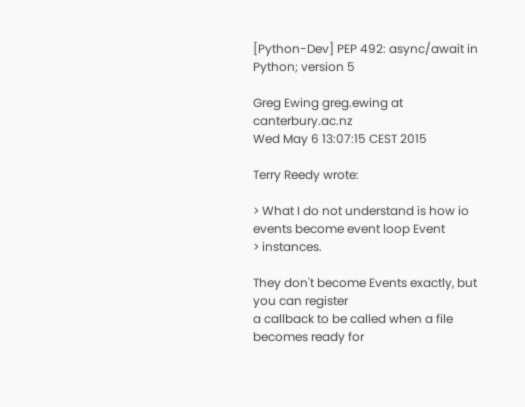[Python-Dev] PEP 492: async/await in Python; version 5

Greg Ewing greg.ewing at canterbury.ac.nz
Wed May 6 13:07:15 CEST 2015

Terry Reedy wrote:

> What I do not understand is how io events become event loop Event
> instances.

They don't become Events exactly, but you can register
a callback to be called when a file becomes ready for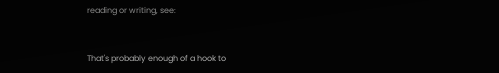reading or writing, see:


That's probably enough of a hook to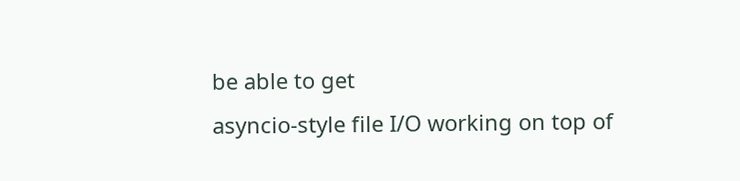be able to get
asyncio-style file I/O working on top of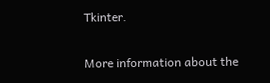Tkinter.


More information about the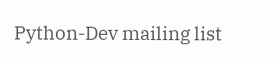Python-Dev mailing list